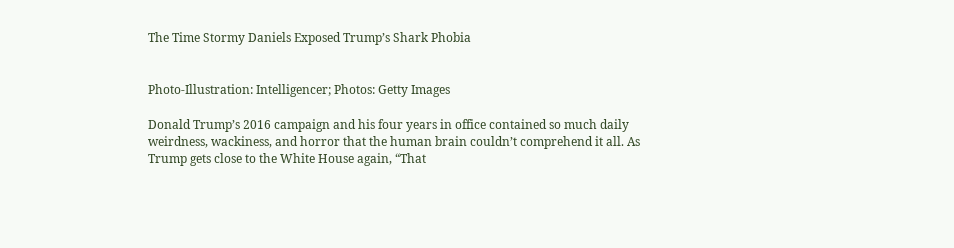The Time Stormy Daniels Exposed Trump’s Shark Phobia


Photo-Illustration: Intelligencer; Photos: Getty Images

Donald Trump’s 2016 campaign and his four years in office contained so much daily weirdness, wackiness, and horror that the human brain couldn’t comprehend it all. As Trump gets close to the White House again, “That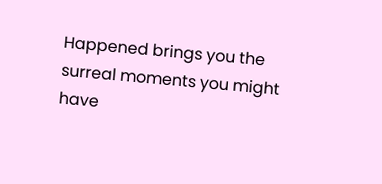Happened brings you the surreal moments you might have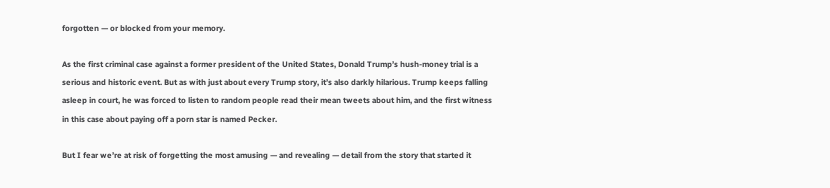forgotten — or blocked from your memory.

As the first criminal case against a former president of the United States, Donald Trump’s hush-money trial is a serious and historic event. But as with just about every Trump story, it’s also darkly hilarious. Trump keeps falling asleep in court, he was forced to listen to random people read their mean tweets about him, and the first witness in this case about paying off a porn star is named Pecker.

But I fear we’re at risk of forgetting the most amusing — and revealing — detail from the story that started it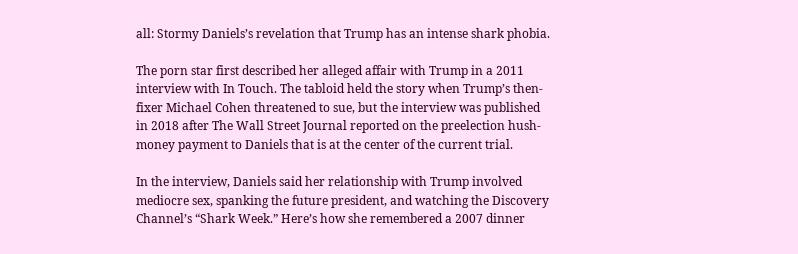all: Stormy Daniels’s revelation that Trump has an intense shark phobia.

The porn star first described her alleged affair with Trump in a 2011 interview with In Touch. The tabloid held the story when Trump’s then-fixer Michael Cohen threatened to sue, but the interview was published in 2018 after The Wall Street Journal reported on the preelection hush-money payment to Daniels that is at the center of the current trial.

In the interview, Daniels said her relationship with Trump involved mediocre sex, spanking the future president, and watching the Discovery Channel’s “Shark Week.” Here’s how she remembered a 2007 dinner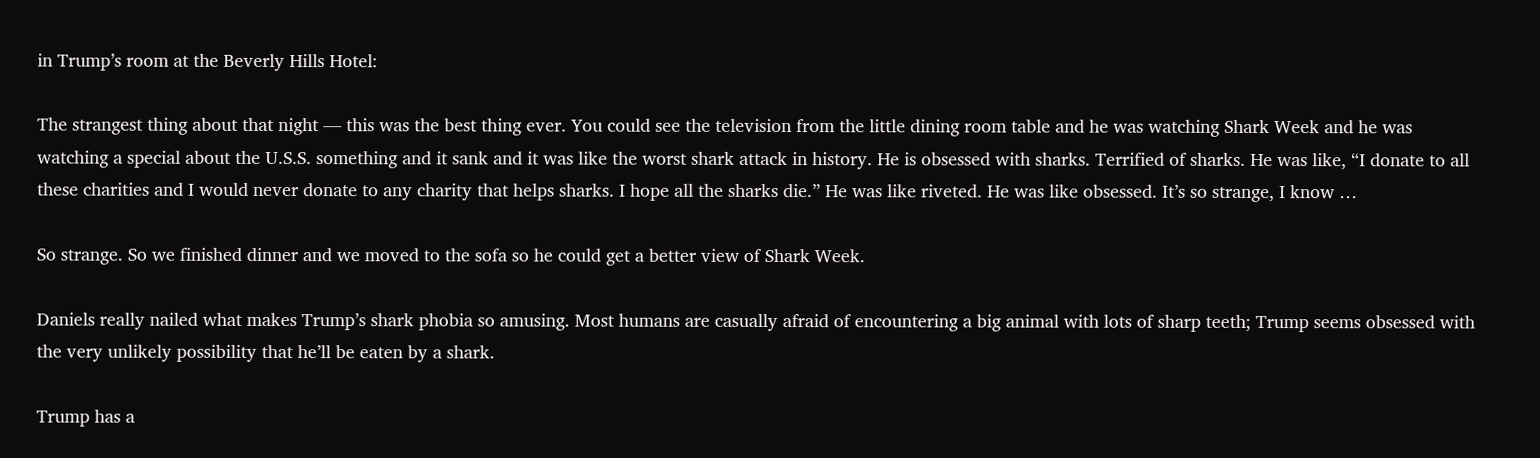in Trump’s room at the Beverly Hills Hotel:

The strangest thing about that night — this was the best thing ever. You could see the television from the little dining room table and he was watching Shark Week and he was watching a special about the U.S.S. something and it sank and it was like the worst shark attack in history. He is obsessed with sharks. Terrified of sharks. He was like, “I donate to all these charities and I would never donate to any charity that helps sharks. I hope all the sharks die.” He was like riveted. He was like obsessed. It’s so strange, I know …

So strange. So we finished dinner and we moved to the sofa so he could get a better view of Shark Week.

Daniels really nailed what makes Trump’s shark phobia so amusing. Most humans are casually afraid of encountering a big animal with lots of sharp teeth; Trump seems obsessed with the very unlikely possibility that he’ll be eaten by a shark.

Trump has a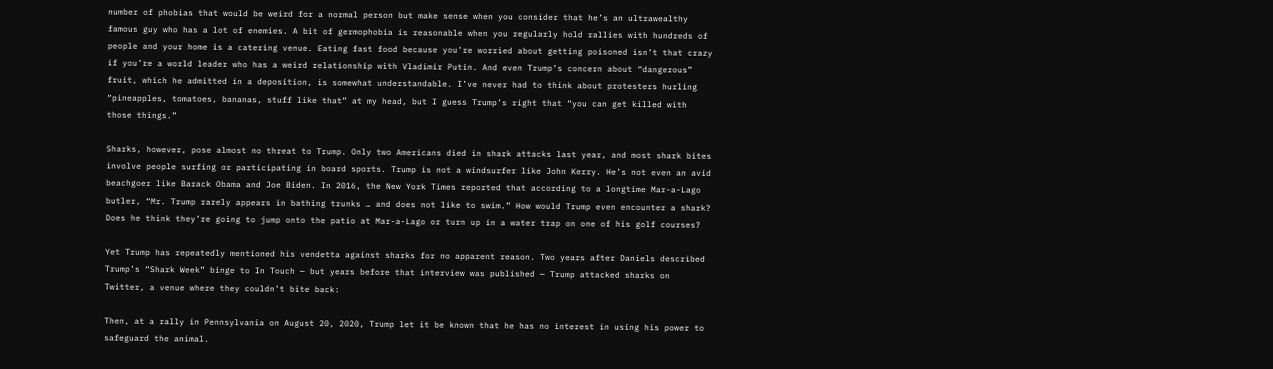number of phobias that would be weird for a normal person but make sense when you consider that he’s an ultrawealthy famous guy who has a lot of enemies. A bit of germophobia is reasonable when you regularly hold rallies with hundreds of people and your home is a catering venue. Eating fast food because you’re worried about getting poisoned isn’t that crazy if you’re a world leader who has a weird relationship with Vladimir Putin. And even Trump’s concern about “dangerous” fruit, which he admitted in a deposition, is somewhat understandable. I’ve never had to think about protesters hurling “pineapples, tomatoes, bananas, stuff like that” at my head, but I guess Trump’s right that “you can get killed with those things.”

Sharks, however, pose almost no threat to Trump. Only two Americans died in shark attacks last year, and most shark bites involve people surfing or participating in board sports. Trump is not a windsurfer like John Kerry. He’s not even an avid beachgoer like Barack Obama and Joe Biden. In 2016, the New York Times reported that according to a longtime Mar-a-Lago butler, “Mr. Trump rarely appears in bathing trunks … and does not like to swim.” How would Trump even encounter a shark? Does he think they’re going to jump onto the patio at Mar-a-Lago or turn up in a water trap on one of his golf courses?

Yet Trump has repeatedly mentioned his vendetta against sharks for no apparent reason. Two years after Daniels described Trump’s “Shark Week” binge to In Touch — but years before that interview was published — Trump attacked sharks on Twitter, a venue where they couldn’t bite back:

Then, at a rally in Pennsylvania on August 20, 2020, Trump let it be known that he has no interest in using his power to safeguard the animal.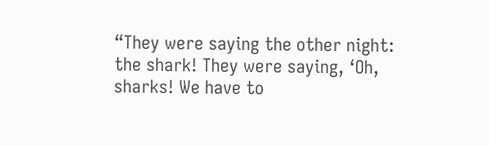“They were saying the other night: the shark! They were saying, ‘Oh, sharks! We have to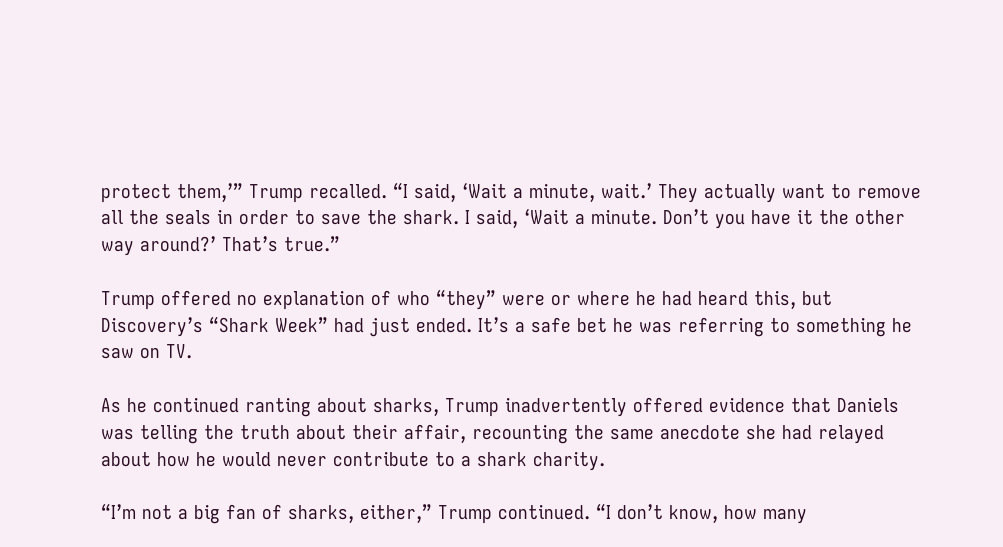protect them,’” Trump recalled. “I said, ‘Wait a minute, wait.’ They actually want to remove all the seals in order to save the shark. I said, ‘Wait a minute. Don’t you have it the other way around?’ That’s true.”

Trump offered no explanation of who “they” were or where he had heard this, but Discovery’s “Shark Week” had just ended. It’s a safe bet he was referring to something he saw on TV.

As he continued ranting about sharks, Trump inadvertently offered evidence that Daniels was telling the truth about their affair, recounting the same anecdote she had relayed about how he would never contribute to a shark charity.

“I’m not a big fan of sharks, either,” Trump continued. “I don’t know, how many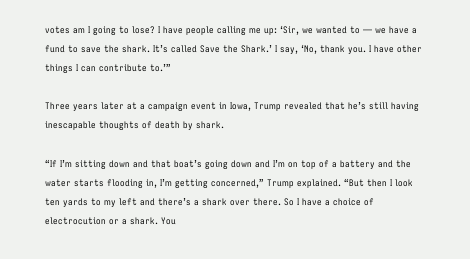votes am I going to lose? I have people calling me up: ‘Sir, we wanted to — we have a fund to save the shark. It’s called Save the Shark.’ I say, ‘No, thank you. I have other things I can contribute to.’”

Three years later at a campaign event in Iowa, Trump revealed that he’s still having inescapable thoughts of death by shark.

“If I’m sitting down and that boat’s going down and I’m on top of a battery and the water starts flooding in, I’m getting concerned,” Trump explained. “But then I look ten yards to my left and there’s a shark over there. So I have a choice of electrocution or a shark. You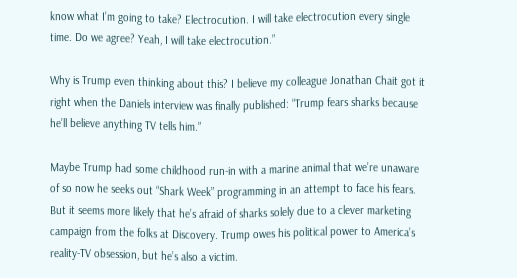know what I’m going to take? Electrocution. I will take electrocution every single time. Do we agree? Yeah, I will take electrocution.”

Why is Trump even thinking about this? I believe my colleague Jonathan Chait got it right when the Daniels interview was finally published: “Trump fears sharks because he’ll believe anything TV tells him.”

Maybe Trump had some childhood run-in with a marine animal that we’re unaware of so now he seeks out “Shark Week” programming in an attempt to face his fears. But it seems more likely that he’s afraid of sharks solely due to a clever marketing campaign from the folks at Discovery. Trump owes his political power to America’s reality-TV obsession, but he’s also a victim.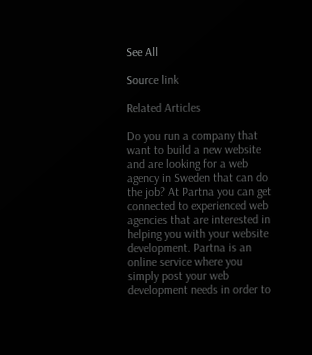See All

Source link

Related Articles

Do you run a company that want to build a new website and are looking for a web agency in Sweden that can do the job? At Partna you can get connected to experienced web agencies that are interested in helping you with your website development. Partna is an online service where you simply post your web development needs in order to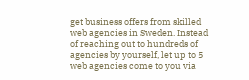get business offers from skilled web agencies in Sweden. Instead of reaching out to hundreds of agencies by yourself, let up to 5 web agencies come to you via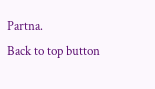Partna.
Back to top button